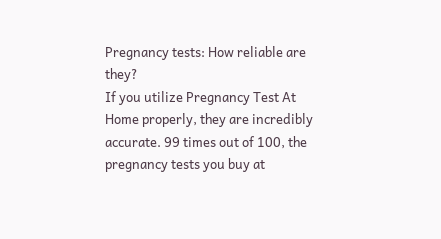Pregnancy tests: How reliable are they?
If you utilize Pregnancy Test At Home properly, they are incredibly accurate. 99 times out of 100, the pregnancy tests you buy at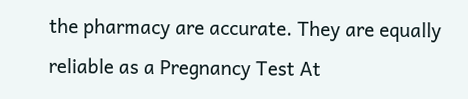the pharmacy are accurate. They are equally reliable as a Pregnancy Test At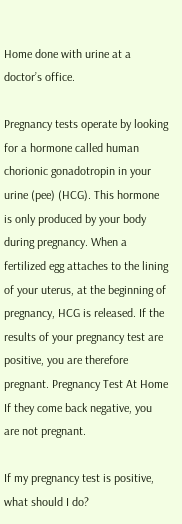Home done with urine at a doctor’s office.

Pregnancy tests operate by looking for a hormone called human chorionic gonadotropin in your urine (pee) (HCG). This hormone is only produced by your body during pregnancy. When a fertilized egg attaches to the lining of your uterus, at the beginning of pregnancy, HCG is released. If the results of your pregnancy test are positive, you are therefore pregnant. Pregnancy Test At Home If they come back negative, you are not pregnant.

If my pregnancy test is positive, what should I do?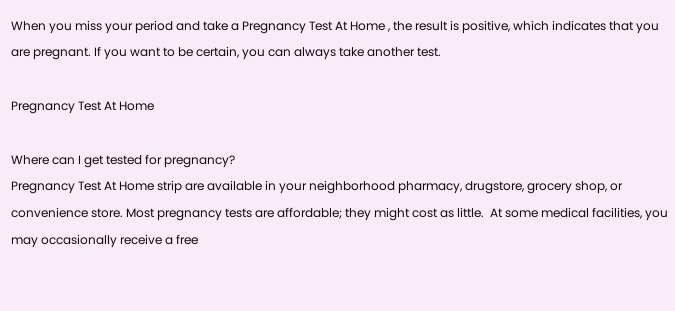When you miss your period and take a Pregnancy Test At Home , the result is positive, which indicates that you are pregnant. If you want to be certain, you can always take another test.

Pregnancy Test At Home

Where can I get tested for pregnancy?
Pregnancy Test At Home strip are available in your neighborhood pharmacy, drugstore, grocery shop, or convenience store. Most pregnancy tests are affordable; they might cost as little.  At some medical facilities, you may occasionally receive a free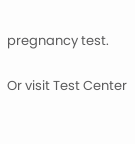pregnancy test.

Or visit Test Center